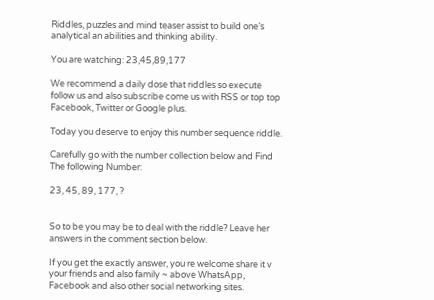Riddles, puzzles and mind teaser assist to build one’s analytical an abilities and thinking ability.

You are watching: 23,45,89,177

We recommend a daily dose that riddles so execute follow us and also subscribe come us with RSS or top top Facebook, Twitter or Google plus.

Today you deserve to enjoy this number sequence riddle.

Carefully go with the number collection below and Find The following Number:

23, 45, 89, 177, ?


So to be you may be to deal with the riddle? Leave her answers in the comment section below.

If you get the exactly answer, you re welcome share it v your friends and also family ~ above WhatsApp, Facebook and also other social networking sites.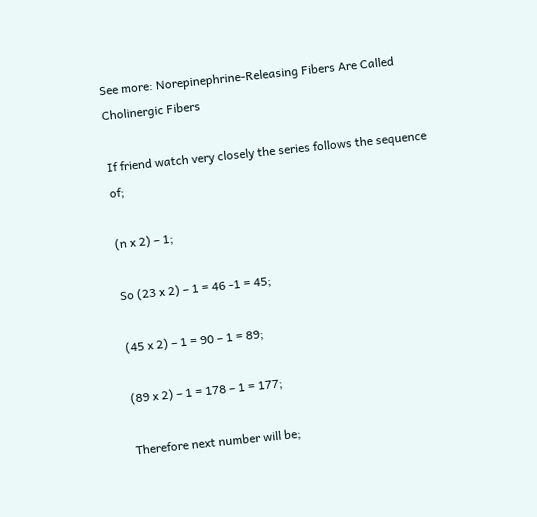See more: Norepinephrine-Releasing Fibers Are Called Cholinergic Fibers

If friend watch very closely the series follows the sequence of;

(n x 2) – 1;

So (23 x 2) – 1 = 46 -1 = 45;

(45 x 2) – 1 = 90 – 1 = 89;

(89 x 2) – 1 = 178 – 1 = 177;

Therefore next number will be;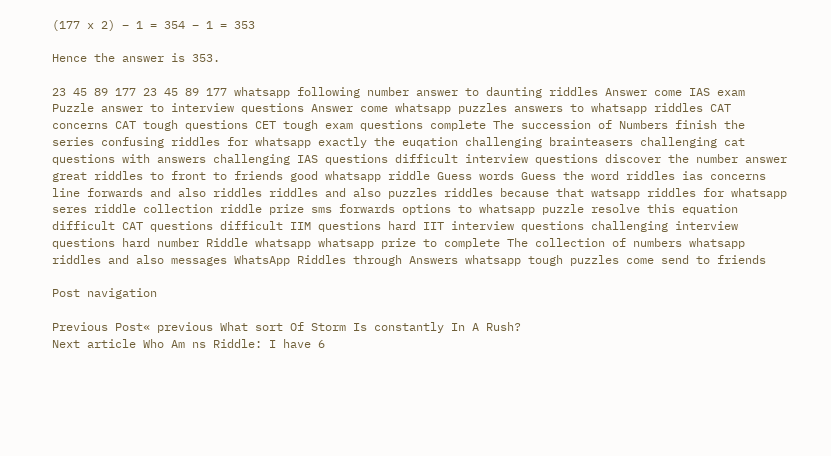(177 x 2) – 1 = 354 – 1 = 353

Hence the answer is 353.

23 45 89 177 23 45 89 177 whatsapp following number answer to daunting riddles Answer come IAS exam Puzzle answer to interview questions Answer come whatsapp puzzles answers to whatsapp riddles CAT concerns CAT tough questions CET tough exam questions complete The succession of Numbers finish the series confusing riddles for whatsapp exactly the euqation challenging brainteasers challenging cat questions with answers challenging IAS questions difficult interview questions discover the number answer great riddles to front to friends good whatsapp riddle Guess words Guess the word riddles ias concerns line forwards and also riddles riddles and also puzzles riddles because that watsapp riddles for whatsapp seres riddle collection riddle prize sms forwards options to whatsapp puzzle resolve this equation difficult CAT questions difficult IIM questions hard IIT interview questions challenging interview questions hard number Riddle whatsapp whatsapp prize to complete The collection of numbers whatsapp riddles and also messages WhatsApp Riddles through Answers whatsapp tough puzzles come send to friends

Post navigation

Previous Post« previous What sort Of Storm Is constantly In A Rush?
Next article Who Am ns Riddle: I have 6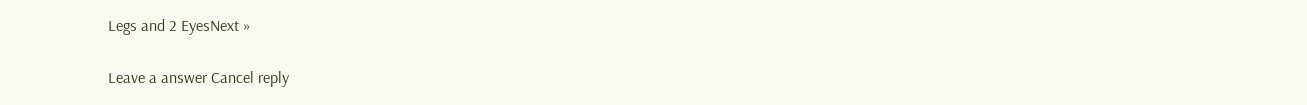Legs and 2 EyesNext »

Leave a answer Cancel reply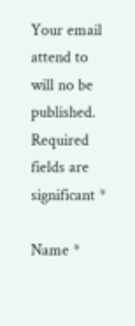Your email attend to will no be published. Required fields are significant *

Name *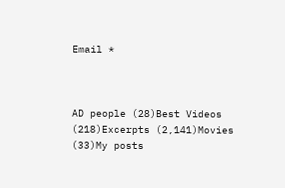Email *



AD people (28)Best Videos (218)Excerpts (2,141)Movies (33)My posts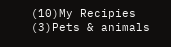(10)My Recipies (3)Pets & animals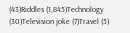(43)Riddles (1,845)Technology (30)Television joke (7)Travel (5)